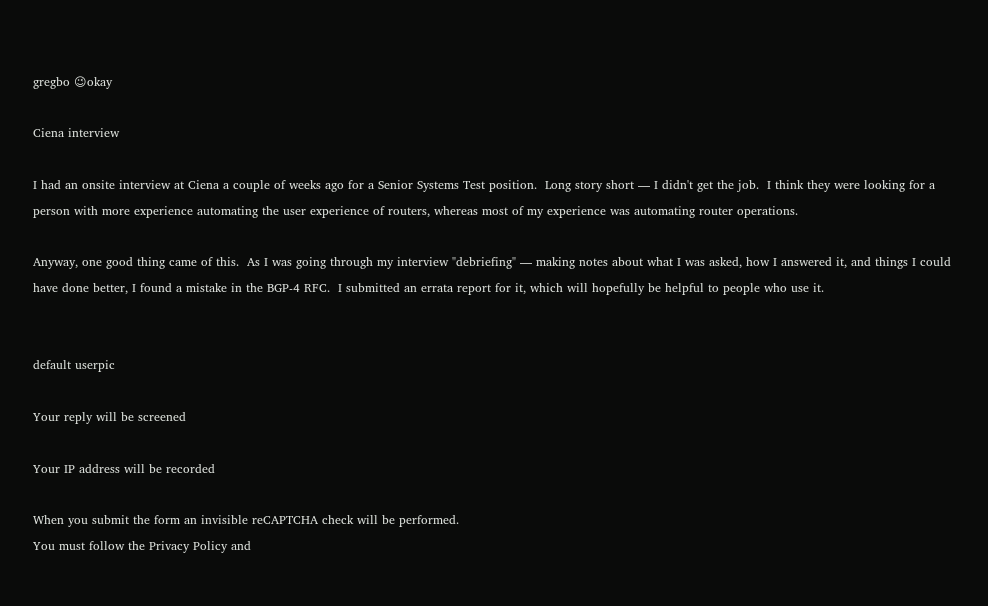gregbo 😉okay

Ciena interview

I had an onsite interview at Ciena a couple of weeks ago for a Senior Systems Test position.  Long story short — I didn't get the job.  I think they were looking for a person with more experience automating the user experience of routers, whereas most of my experience was automating router operations.

Anyway, one good thing came of this.  As I was going through my interview "debriefing" — making notes about what I was asked, how I answered it, and things I could have done better, I found a mistake in the BGP-4 RFC.  I submitted an errata report for it, which will hopefully be helpful to people who use it.


default userpic

Your reply will be screened

Your IP address will be recorded

When you submit the form an invisible reCAPTCHA check will be performed.
You must follow the Privacy Policy and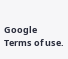Google Terms of use.